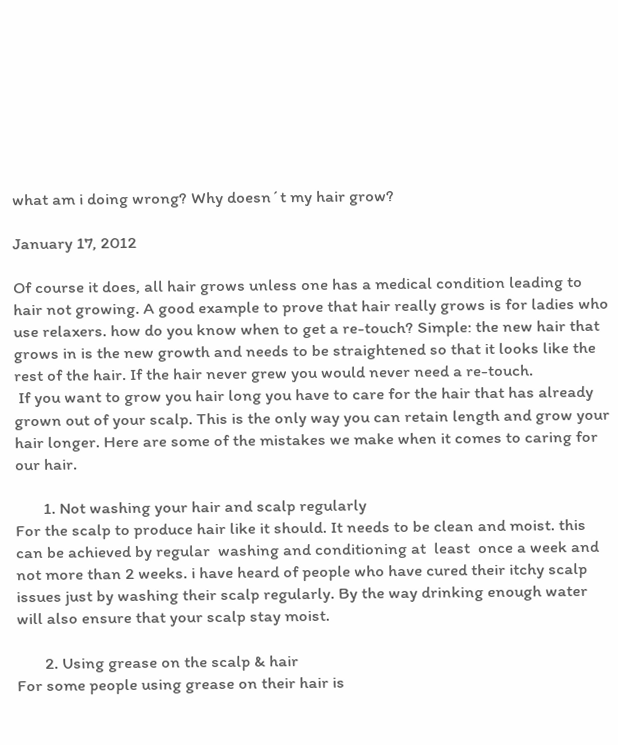what am i doing wrong? Why doesn´t my hair grow?

January 17, 2012

Of course it does, all hair grows unless one has a medical condition leading to hair not growing. A good example to prove that hair really grows is for ladies who use relaxers. how do you know when to get a re-touch? Simple: the new hair that grows in is the new growth and needs to be straightened so that it looks like the rest of the hair. If the hair never grew you would never need a re-touch.
 If you want to grow you hair long you have to care for the hair that has already grown out of your scalp. This is the only way you can retain length and grow your hair longer. Here are some of the mistakes we make when it comes to caring for our hair.

       1. Not washing your hair and scalp regularly
For the scalp to produce hair like it should. It needs to be clean and moist. this can be achieved by regular  washing and conditioning at  least  once a week and not more than 2 weeks. i have heard of people who have cured their itchy scalp issues just by washing their scalp regularly. By the way drinking enough water will also ensure that your scalp stay moist.

       2. Using grease on the scalp & hair
For some people using grease on their hair is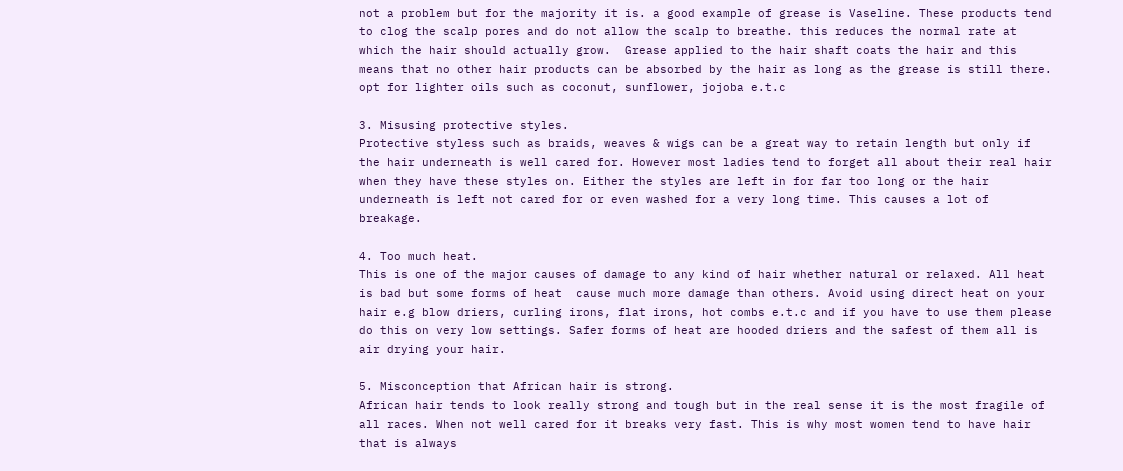not a problem but for the majority it is. a good example of grease is Vaseline. These products tend to clog the scalp pores and do not allow the scalp to breathe. this reduces the normal rate at which the hair should actually grow.  Grease applied to the hair shaft coats the hair and this means that no other hair products can be absorbed by the hair as long as the grease is still there. opt for lighter oils such as coconut, sunflower, jojoba e.t.c

3. Misusing protective styles.
Protective styless such as braids, weaves & wigs can be a great way to retain length but only if the hair underneath is well cared for. However most ladies tend to forget all about their real hair when they have these styles on. Either the styles are left in for far too long or the hair underneath is left not cared for or even washed for a very long time. This causes a lot of breakage.

4. Too much heat.
This is one of the major causes of damage to any kind of hair whether natural or relaxed. All heat is bad but some forms of heat  cause much more damage than others. Avoid using direct heat on your hair e.g blow driers, curling irons, flat irons, hot combs e.t.c and if you have to use them please do this on very low settings. Safer forms of heat are hooded driers and the safest of them all is air drying your hair.

5. Misconception that African hair is strong.
African hair tends to look really strong and tough but in the real sense it is the most fragile of all races. When not well cared for it breaks very fast. This is why most women tend to have hair that is always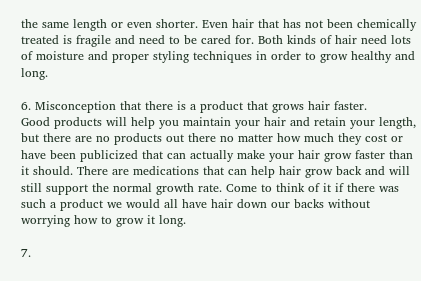the same length or even shorter. Even hair that has not been chemically treated is fragile and need to be cared for. Both kinds of hair need lots of moisture and proper styling techniques in order to grow healthy and long.

6. Misconception that there is a product that grows hair faster.
Good products will help you maintain your hair and retain your length, but there are no products out there no matter how much they cost or have been publicized that can actually make your hair grow faster than it should. There are medications that can help hair grow back and will still support the normal growth rate. Come to think of it if there was such a product we would all have hair down our backs without worrying how to grow it long.

7.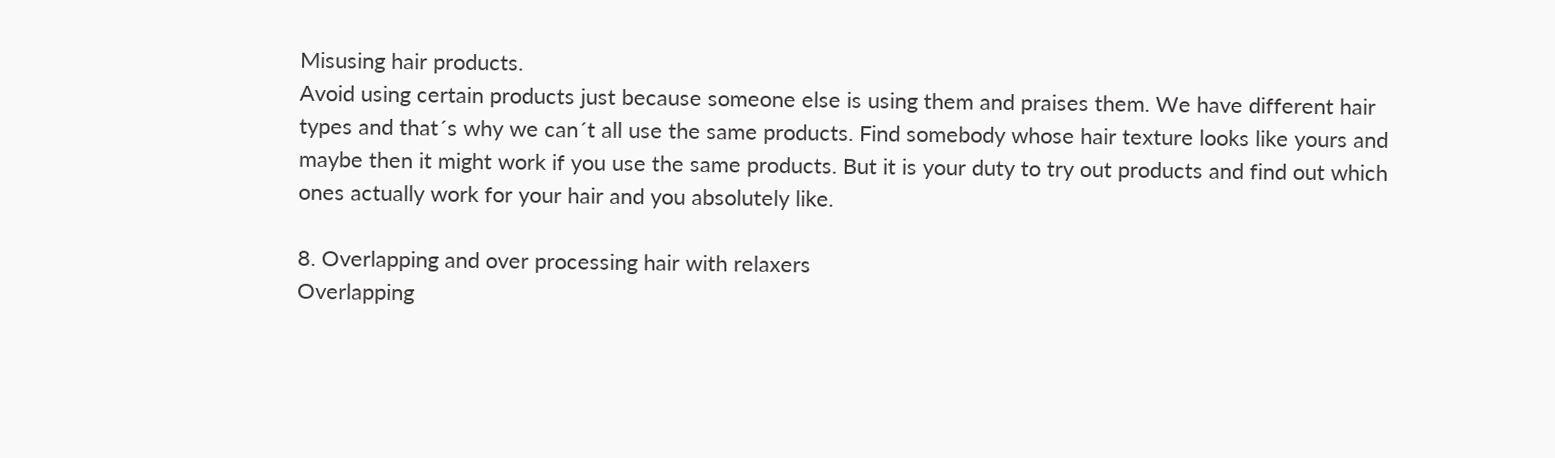Misusing hair products.
Avoid using certain products just because someone else is using them and praises them. We have different hair types and that´s why we can´t all use the same products. Find somebody whose hair texture looks like yours and maybe then it might work if you use the same products. But it is your duty to try out products and find out which ones actually work for your hair and you absolutely like.

8. Overlapping and over processing hair with relaxers
Overlapping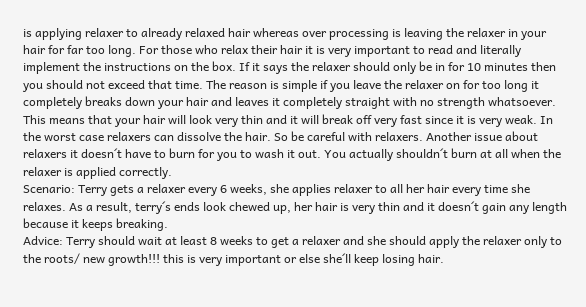is applying relaxer to already relaxed hair whereas over processing is leaving the relaxer in your hair for far too long. For those who relax their hair it is very important to read and literally implement the instructions on the box. If it says the relaxer should only be in for 10 minutes then you should not exceed that time. The reason is simple if you leave the relaxer on for too long it completely breaks down your hair and leaves it completely straight with no strength whatsoever. This means that your hair will look very thin and it will break off very fast since it is very weak. In the worst case relaxers can dissolve the hair. So be careful with relaxers. Another issue about relaxers it doesn´t have to burn for you to wash it out. You actually shouldn´t burn at all when the relaxer is applied correctly.
Scenario: Terry gets a relaxer every 6 weeks, she applies relaxer to all her hair every time she relaxes. As a result, terry´s ends look chewed up, her hair is very thin and it doesn´t gain any length because it keeps breaking.
Advice: Terry should wait at least 8 weeks to get a relaxer and she should apply the relaxer only to the roots/ new growth!!! this is very important or else she´ll keep losing hair.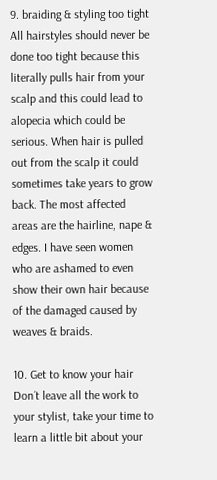9. braiding & styling too tight
All hairstyles should never be done too tight because this literally pulls hair from your scalp and this could lead to alopecia which could be serious. When hair is pulled out from the scalp it could sometimes take years to grow back. The most affected areas are the hairline, nape & edges. I have seen women who are ashamed to even show their own hair because of the damaged caused by weaves & braids.

10. Get to know your hair
Don´t leave all the work to your stylist, take your time to learn a little bit about your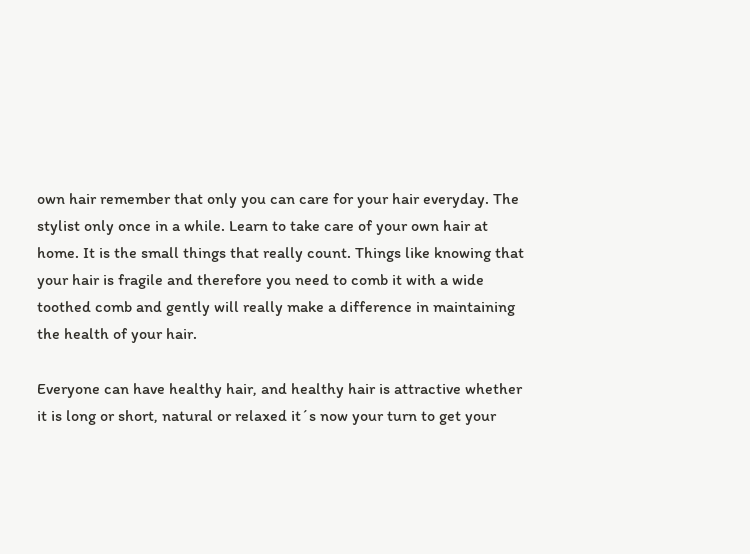own hair remember that only you can care for your hair everyday. The stylist only once in a while. Learn to take care of your own hair at home. It is the small things that really count. Things like knowing that your hair is fragile and therefore you need to comb it with a wide toothed comb and gently will really make a difference in maintaining the health of your hair.

Everyone can have healthy hair, and healthy hair is attractive whether it is long or short, natural or relaxed it´s now your turn to get your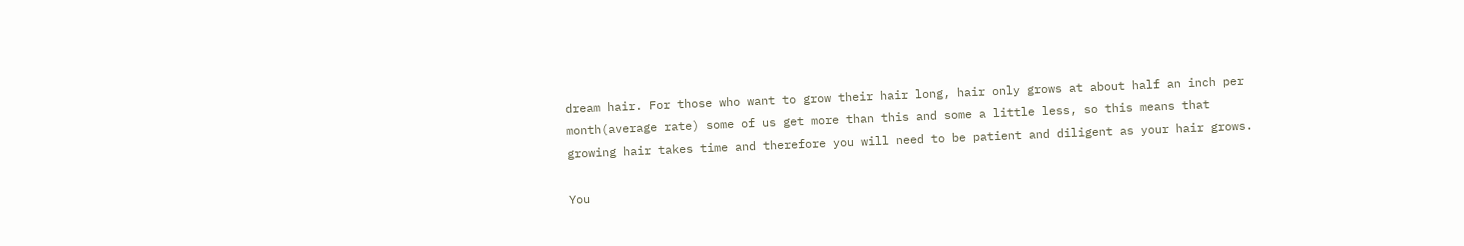dream hair. For those who want to grow their hair long, hair only grows at about half an inch per month(average rate) some of us get more than this and some a little less, so this means that growing hair takes time and therefore you will need to be patient and diligent as your hair grows.

You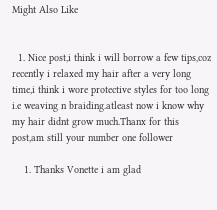Might Also Like


  1. Nice post,i think i will borrow a few tips,coz recently i relaxed my hair after a very long time,i think i wore protective styles for too long i.e weaving n braiding.atleast now i know why my hair didnt grow much.Thanx for this post,am still your number one follower

    1. Thanks Vonette i am glad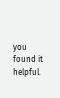you found it helpful.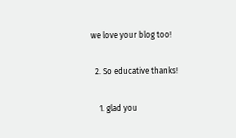we love your blog too!

  2. So educative thanks!

    1. glad you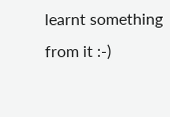learnt something from it :-)